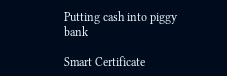Putting cash into piggy bank

Smart Certificate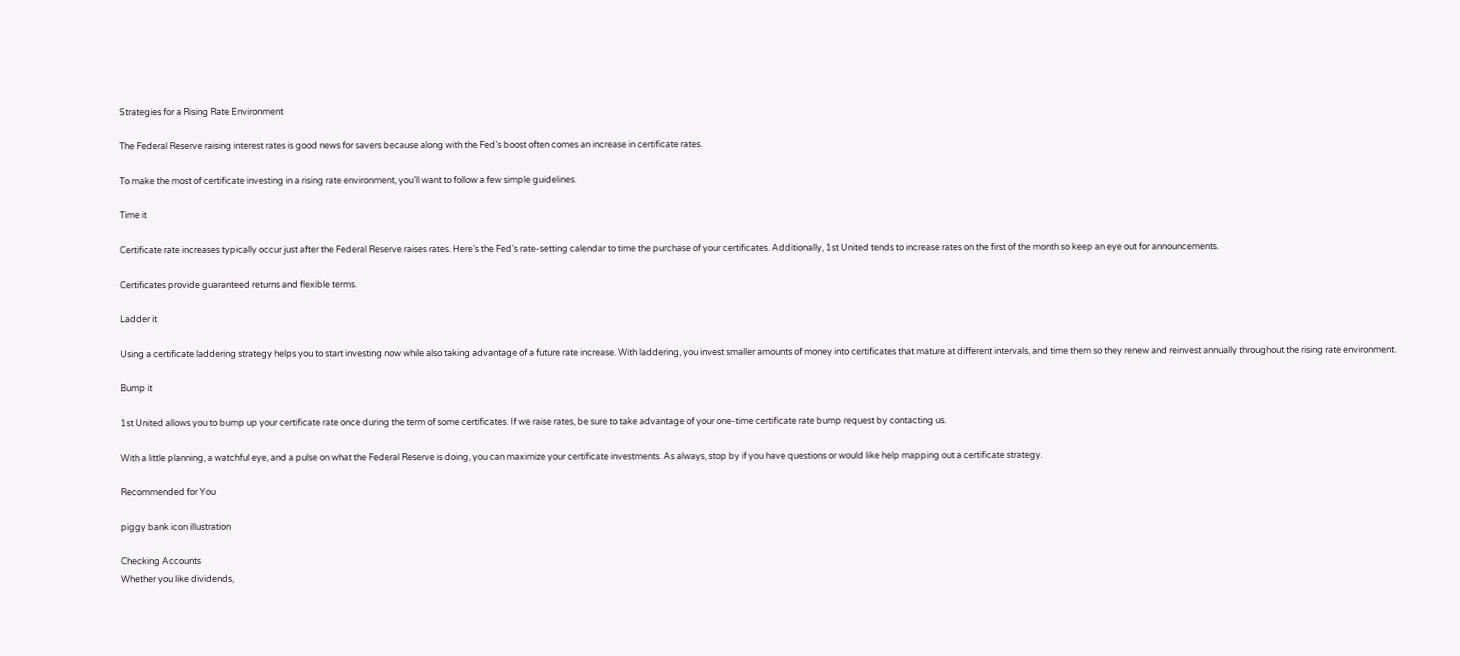Strategies for a Rising Rate Environment

The Federal Reserve raising interest rates is good news for savers because along with the Fed’s boost often comes an increase in certificate rates.

To make the most of certificate investing in a rising rate environment, you’ll want to follow a few simple guidelines.

Time it

Certificate rate increases typically occur just after the Federal Reserve raises rates. Here’s the Fed’s rate-setting calendar to time the purchase of your certificates. Additionally, 1st United tends to increase rates on the first of the month so keep an eye out for announcements.

Certificates provide guaranteed returns and flexible terms.

Ladder it

Using a certificate laddering strategy helps you to start investing now while also taking advantage of a future rate increase. With laddering, you invest smaller amounts of money into certificates that mature at different intervals, and time them so they renew and reinvest annually throughout the rising rate environment.

Bump it

1st United allows you to bump up your certificate rate once during the term of some certificates. If we raise rates, be sure to take advantage of your one-time certificate rate bump request by contacting us.

With a little planning, a watchful eye, and a pulse on what the Federal Reserve is doing, you can maximize your certificate investments. As always, stop by if you have questions or would like help mapping out a certificate strategy.

Recommended for You

piggy bank icon illustration

Checking Accounts
Whether you like dividends,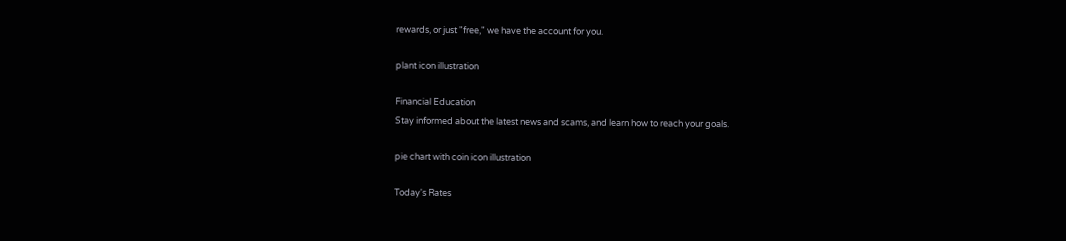rewards, or just "free," we have the account for you.

plant icon illustration

Financial Education
Stay informed about the latest news and scams, and learn how to reach your goals.

pie chart with coin icon illustration

Today's Rates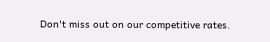Don't miss out on our competitive rates.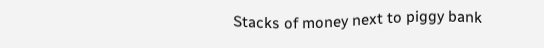Stacks of money next to piggy bank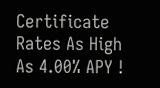Certificate Rates As High As 4.00% APY !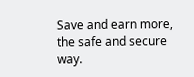Save and earn more, the safe and secure way.